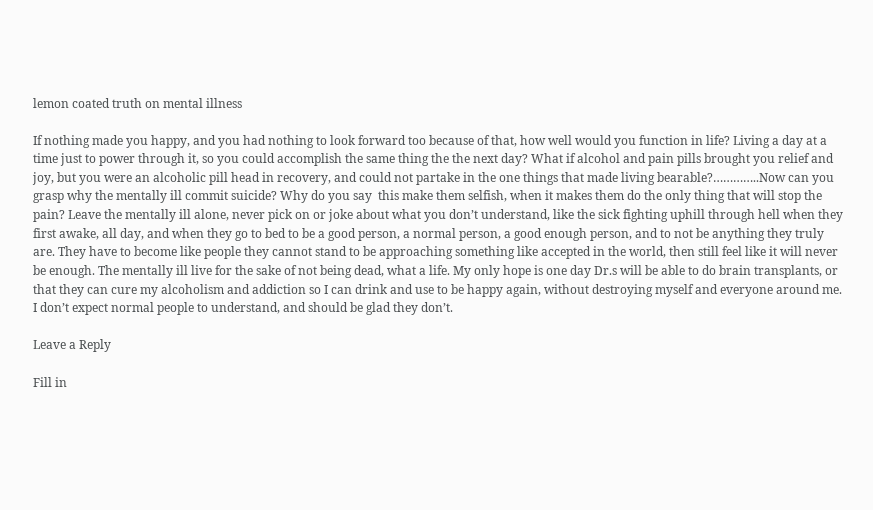lemon coated truth on mental illness

If nothing made you happy, and you had nothing to look forward too because of that, how well would you function in life? Living a day at a time just to power through it, so you could accomplish the same thing the the next day? What if alcohol and pain pills brought you relief and joy, but you were an alcoholic pill head in recovery, and could not partake in the one things that made living bearable?…………..Now can you grasp why the mentally ill commit suicide? Why do you say  this make them selfish, when it makes them do the only thing that will stop the pain? Leave the mentally ill alone, never pick on or joke about what you don’t understand, like the sick fighting uphill through hell when they first awake, all day, and when they go to bed to be a good person, a normal person, a good enough person, and to not be anything they truly are. They have to become like people they cannot stand to be approaching something like accepted in the world, then still feel like it will never be enough. The mentally ill live for the sake of not being dead, what a life. My only hope is one day Dr.s will be able to do brain transplants, or that they can cure my alcoholism and addiction so I can drink and use to be happy again, without destroying myself and everyone around me. I don’t expect normal people to understand, and should be glad they don’t.

Leave a Reply

Fill in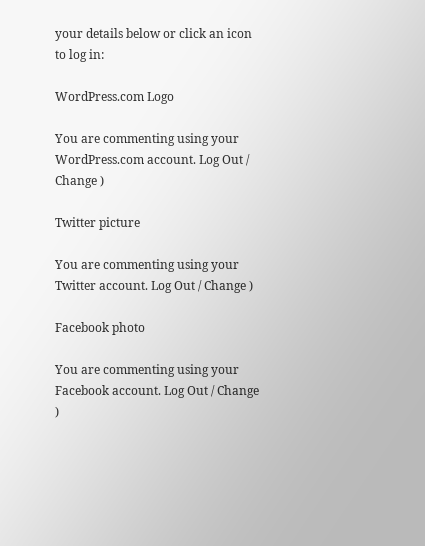your details below or click an icon to log in:

WordPress.com Logo

You are commenting using your WordPress.com account. Log Out / Change )

Twitter picture

You are commenting using your Twitter account. Log Out / Change )

Facebook photo

You are commenting using your Facebook account. Log Out / Change )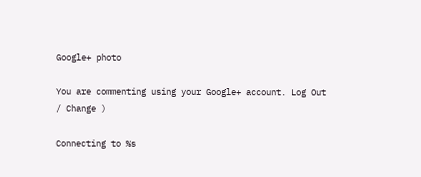Google+ photo

You are commenting using your Google+ account. Log Out / Change )

Connecting to %s